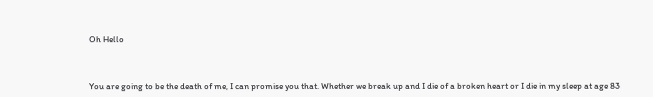Oh Hello



You are going to be the death of me, I can promise you that. Whether we break up and I die of a broken heart or I die in my sleep at age 83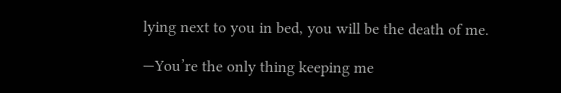lying next to you in bed, you will be the death of me.

—You’re the only thing keeping me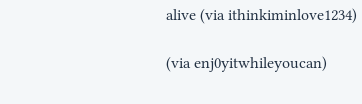alive (via ithinkiminlove1234)

(via enj0yitwhileyoucan)